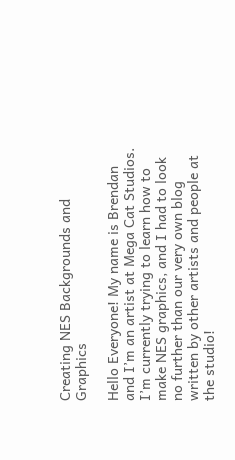Creating NES Backgrounds and Graphics

Hello Everyone! My name is Brendan and I’m an artist at Mega Cat Studios. I’m currently trying to learn how to make NES graphics, and I had to look no further than our very own blog written by other artists and people at the studio!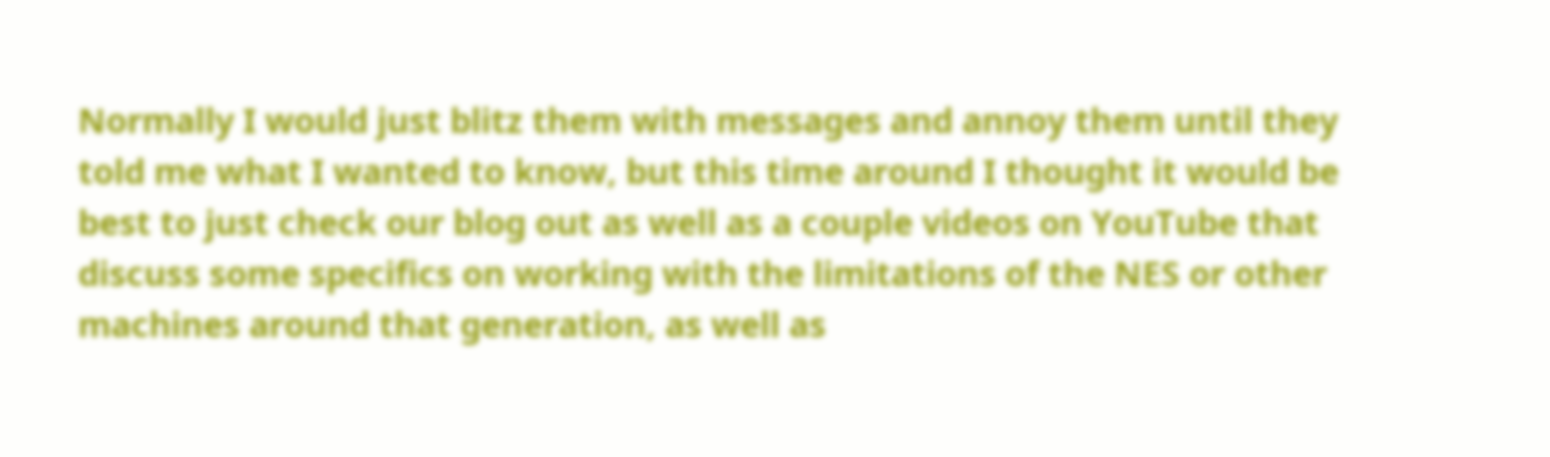Normally I would just blitz them with messages and annoy them until they told me what I wanted to know, but this time around I thought it would be best to just check our blog out as well as a couple videos on YouTube that discuss some specifics on working with the limitations of the NES or other machines around that generation, as well as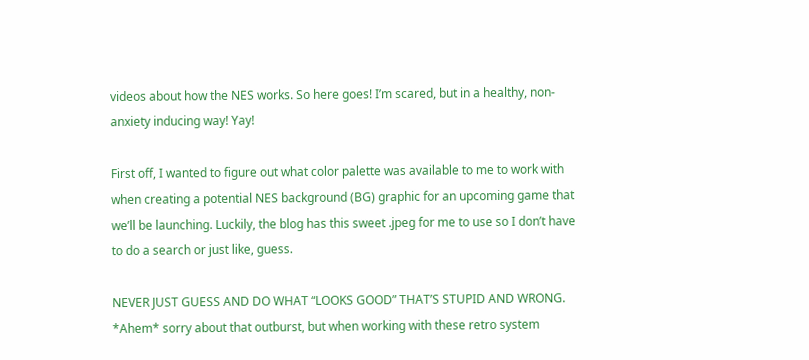videos about how the NES works. So here goes! I’m scared, but in a healthy, non-anxiety inducing way! Yay!

First off, I wanted to figure out what color palette was available to me to work with when creating a potential NES background (BG) graphic for an upcoming game that we’ll be launching. Luckily, the blog has this sweet .jpeg for me to use so I don’t have to do a search or just like, guess.

NEVER JUST GUESS AND DO WHAT “LOOKS GOOD” THAT’S STUPID AND WRONG. *Ahem* sorry about that outburst, but when working with these retro system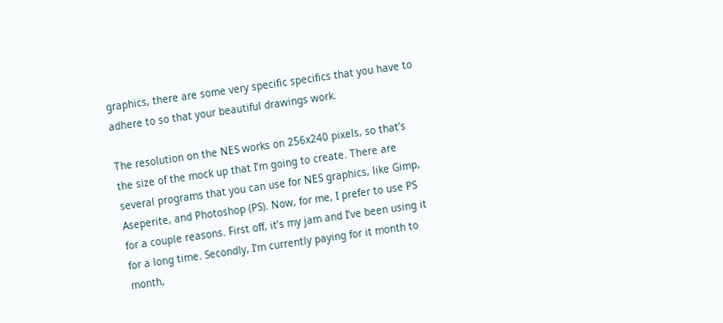graphics, there are some very specific specifics that you have to adhere to so that your beautiful drawings work.

The resolution on the NES works on 256x240 pixels, so that’s the size of the mock up that I’m going to create. There are several programs that you can use for NES graphics, like Gimp, Aseperite, and Photoshop (PS). Now, for me, I prefer to use PS for a couple reasons. First off, it’s my jam and I’ve been using it for a long time. Secondly, I’m currently paying for it month to month,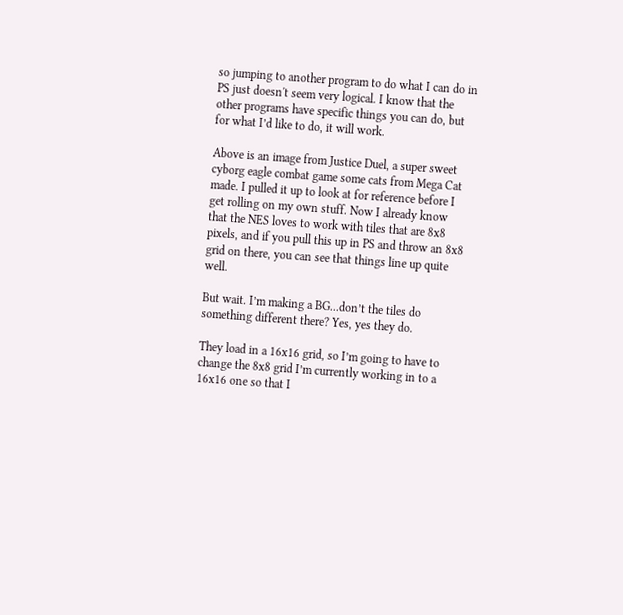so jumping to another program to do what I can do in PS just doesn't seem very logical. I know that the other programs have specific things you can do, but for what I’d like to do, it will work.

Above is an image from Justice Duel, a super sweet cyborg eagle combat game some cats from Mega Cat made. I pulled it up to look at for reference before I get rolling on my own stuff. Now I already know that the NES loves to work with tiles that are 8x8 pixels, and if you pull this up in PS and throw an 8x8 grid on there, you can see that things line up quite well.

But wait. I’m making a BG...don’t the tiles do something different there? Yes, yes they do.

They load in a 16x16 grid, so I’m going to have to change the 8x8 grid I’m currently working in to a 16x16 one so that I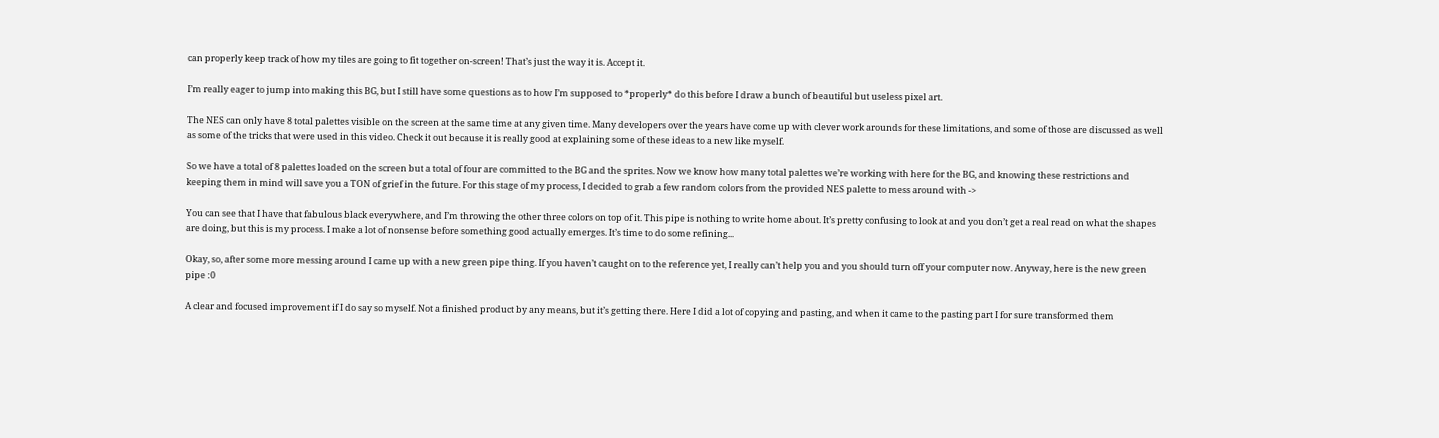can properly keep track of how my tiles are going to fit together on-screen! That’s just the way it is. Accept it.

I’m really eager to jump into making this BG, but I still have some questions as to how I’m supposed to *properly* do this before I draw a bunch of beautiful but useless pixel art.

The NES can only have 8 total palettes visible on the screen at the same time at any given time. Many developers over the years have come up with clever work arounds for these limitations, and some of those are discussed as well as some of the tricks that were used in this video. Check it out because it is really good at explaining some of these ideas to a new like myself.

So we have a total of 8 palettes loaded on the screen but a total of four are committed to the BG and the sprites. Now we know how many total palettes we’re working with here for the BG, and knowing these restrictions and keeping them in mind will save you a TON of grief in the future. For this stage of my process, I decided to grab a few random colors from the provided NES palette to mess around with ->

You can see that I have that fabulous black everywhere, and I’m throwing the other three colors on top of it. This pipe is nothing to write home about. It’s pretty confusing to look at and you don’t get a real read on what the shapes are doing, but this is my process. I make a lot of nonsense before something good actually emerges. It’s time to do some refining...

Okay, so, after some more messing around I came up with a new green pipe thing. If you haven’t caught on to the reference yet, I really can’t help you and you should turn off your computer now. Anyway, here is the new green pipe :0

A clear and focused improvement if I do say so myself. Not a finished product by any means, but it’s getting there. Here I did a lot of copying and pasting, and when it came to the pasting part I for sure transformed them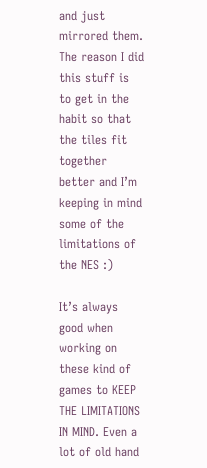and just mirrored them. The reason I did this stuff is to get in the habit so that the tiles fit together better and I’m keeping in mind some of the limitations of the NES :)

It’s always good when working on these kind of games to KEEP THE LIMITATIONS IN MIND. Even a lot of old hand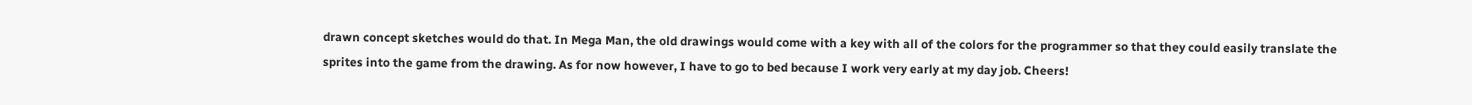drawn concept sketches would do that. In Mega Man, the old drawings would come with a key with all of the colors for the programmer so that they could easily translate the sprites into the game from the drawing. As for now however, I have to go to bed because I work very early at my day job. Cheers!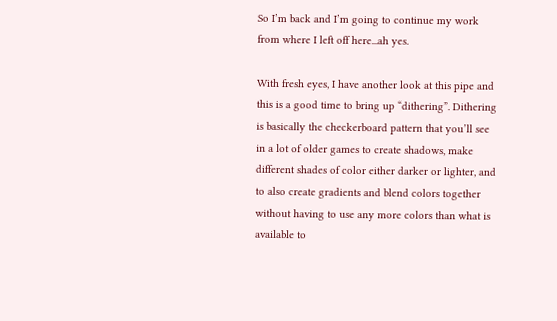So I’m back and I’m going to continue my work from where I left off here...ah yes.

With fresh eyes, I have another look at this pipe and this is a good time to bring up “dithering”. Dithering is basically the checkerboard pattern that you’ll see in a lot of older games to create shadows, make different shades of color either darker or lighter, and to also create gradients and blend colors together without having to use any more colors than what is available to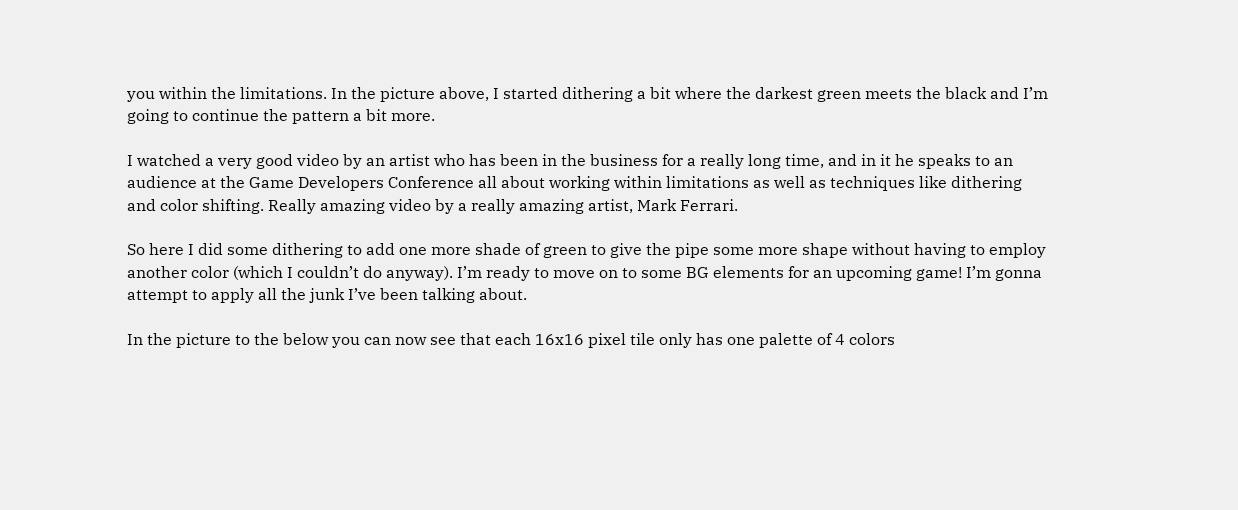you within the limitations. In the picture above, I started dithering a bit where the darkest green meets the black and I’m going to continue the pattern a bit more.

I watched a very good video by an artist who has been in the business for a really long time, and in it he speaks to an audience at the Game Developers Conference all about working within limitations as well as techniques like dithering and color shifting. Really amazing video by a really amazing artist, Mark Ferrari.

So here I did some dithering to add one more shade of green to give the pipe some more shape without having to employ another color (which I couldn’t do anyway). I’m ready to move on to some BG elements for an upcoming game! I’m gonna attempt to apply all the junk I’ve been talking about.

In the picture to the below you can now see that each 16x16 pixel tile only has one palette of 4 colors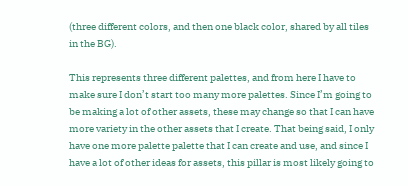(three different colors, and then one black color, shared by all tiles in the BG).

This represents three different palettes, and from here I have to make sure I don’t start too many more palettes. Since I’m going to be making a lot of other assets, these may change so that I can have more variety in the other assets that I create. That being said, I only have one more palette palette that I can create and use, and since I have a lot of other ideas for assets, this pillar is most likely going to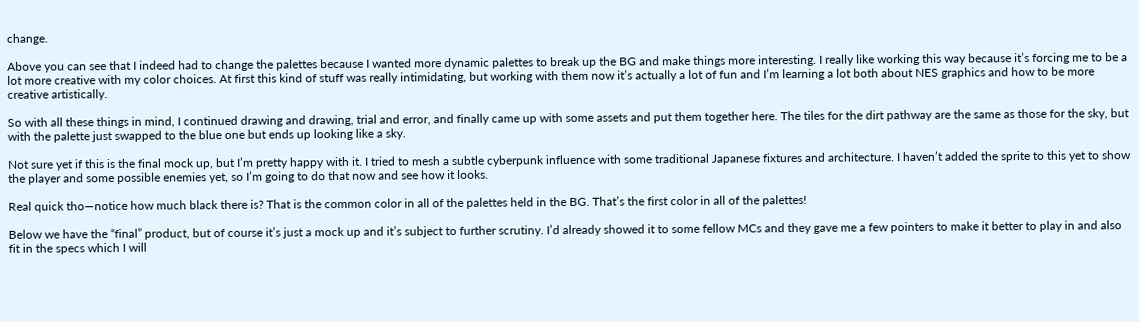change.

Above you can see that I indeed had to change the palettes because I wanted more dynamic palettes to break up the BG and make things more interesting. I really like working this way because it’s forcing me to be a lot more creative with my color choices. At first this kind of stuff was really intimidating, but working with them now it’s actually a lot of fun and I’m learning a lot both about NES graphics and how to be more creative artistically.

So with all these things in mind, I continued drawing and drawing, trial and error, and finally came up with some assets and put them together here. The tiles for the dirt pathway are the same as those for the sky, but with the palette just swapped to the blue one but ends up looking like a sky.

Not sure yet if this is the final mock up, but I’m pretty happy with it. I tried to mesh a subtle cyberpunk influence with some traditional Japanese fixtures and architecture. I haven’t added the sprite to this yet to show the player and some possible enemies yet, so I’m going to do that now and see how it looks.

Real quick tho—notice how much black there is? That is the common color in all of the palettes held in the BG. That’s the first color in all of the palettes!

Below we have the “final” product, but of course it’s just a mock up and it’s subject to further scrutiny. I’d already showed it to some fellow MCs and they gave me a few pointers to make it better to play in and also fit in the specs which I will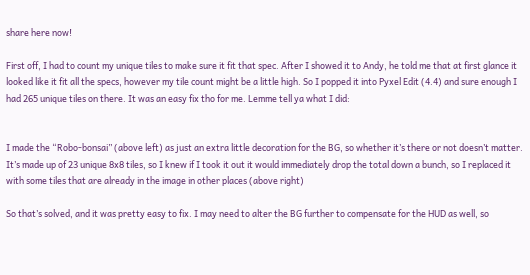share here now!

First off, I had to count my unique tiles to make sure it fit that spec. After I showed it to Andy, he told me that at first glance it looked like it fit all the specs, however my tile count might be a little high. So I popped it into Pyxel Edit (4.4) and sure enough I had 265 unique tiles on there. It was an easy fix tho for me. Lemme tell ya what I did:


I made the “Robo-bonsai” (above left) as just an extra little decoration for the BG, so whether it’s there or not doesn’t matter. It’s made up of 23 unique 8x8 tiles, so I knew if I took it out it would immediately drop the total down a bunch, so I replaced it with some tiles that are already in the image in other places (above right)

So that’s solved, and it was pretty easy to fix. I may need to alter the BG further to compensate for the HUD as well, so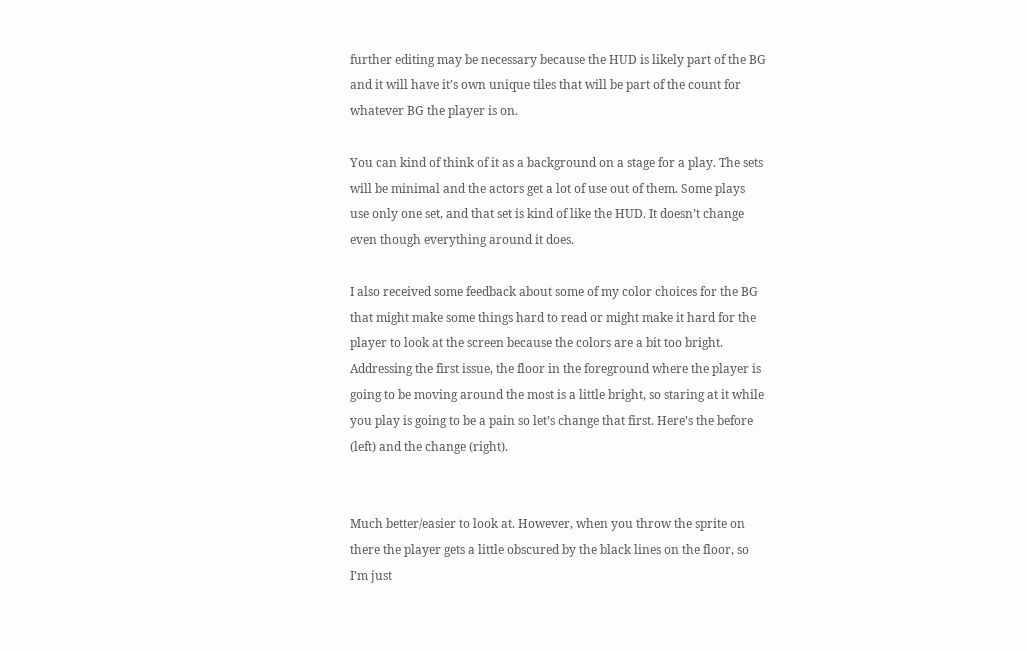further editing may be necessary because the HUD is likely part of the BG and it will have it’s own unique tiles that will be part of the count for whatever BG the player is on.

You can kind of think of it as a background on a stage for a play. The sets will be minimal and the actors get a lot of use out of them. Some plays use only one set, and that set is kind of like the HUD. It doesn’t change even though everything around it does.

I also received some feedback about some of my color choices for the BG that might make some things hard to read or might make it hard for the player to look at the screen because the colors are a bit too bright. Addressing the first issue, the floor in the foreground where the player is going to be moving around the most is a little bright, so staring at it while you play is going to be a pain so let’s change that first. Here’s the before (left) and the change (right).


Much better/easier to look at. However, when you throw the sprite on there the player gets a little obscured by the black lines on the floor, so I’m just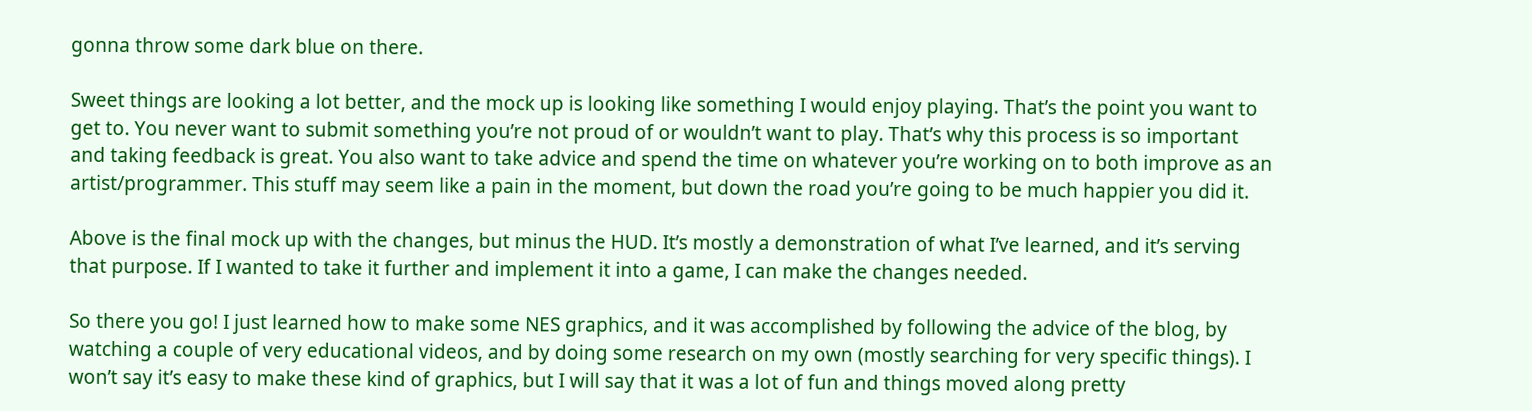gonna throw some dark blue on there.

Sweet things are looking a lot better, and the mock up is looking like something I would enjoy playing. That’s the point you want to get to. You never want to submit something you’re not proud of or wouldn’t want to play. That’s why this process is so important and taking feedback is great. You also want to take advice and spend the time on whatever you’re working on to both improve as an artist/programmer. This stuff may seem like a pain in the moment, but down the road you’re going to be much happier you did it.

Above is the final mock up with the changes, but minus the HUD. It’s mostly a demonstration of what I’ve learned, and it’s serving that purpose. If I wanted to take it further and implement it into a game, I can make the changes needed.

So there you go! I just learned how to make some NES graphics, and it was accomplished by following the advice of the blog, by watching a couple of very educational videos, and by doing some research on my own (mostly searching for very specific things). I won’t say it’s easy to make these kind of graphics, but I will say that it was a lot of fun and things moved along pretty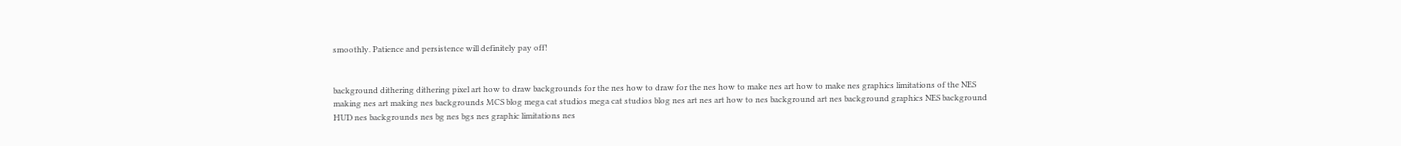smoothly. Patience and persistence will definitely pay off!


background dithering dithering pixel art how to draw backgrounds for the nes how to draw for the nes how to make nes art how to make nes graphics limitations of the NES making nes art making nes backgrounds MCS blog mega cat studios mega cat studios blog nes art nes art how to nes background art nes background graphics NES background HUD nes backgrounds nes bg nes bgs nes graphic limitations nes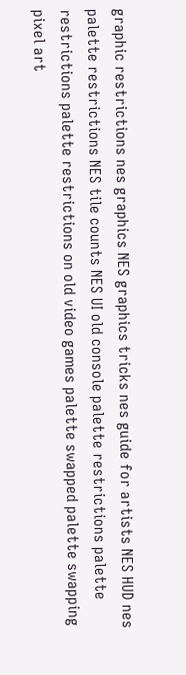graphic restrictions nes graphics NES graphics tricks nes guide for artists NES HUD nes palette restrictions NES tile counts NES UI old console palette restrictions palette restrictions palette restrictions on old video games palette swapped palette swapping pixel art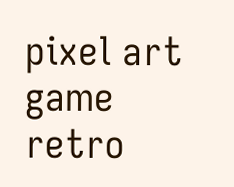pixel art game retro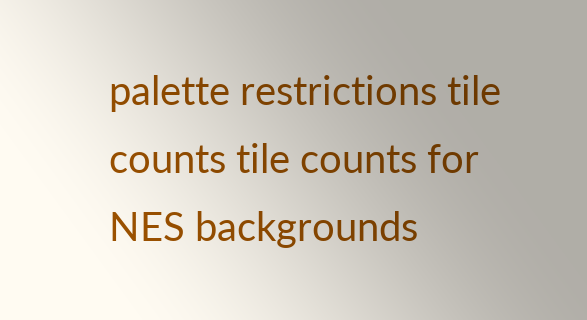palette restrictions tile counts tile counts for NES backgrounds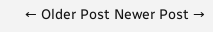← Older Post Newer Post →